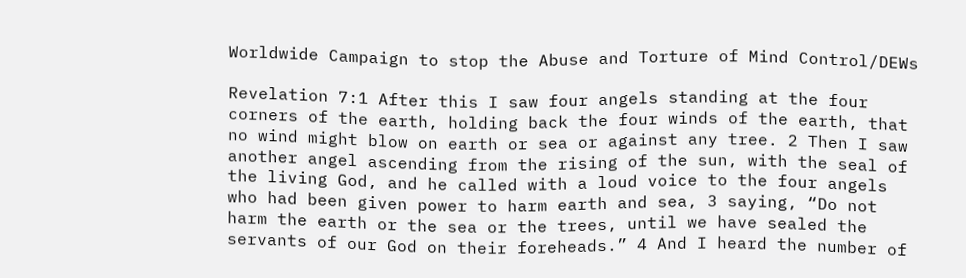Worldwide Campaign to stop the Abuse and Torture of Mind Control/DEWs

Revelation 7:1 After this I saw four angels standing at the four corners of the earth, holding back the four winds of the earth, that no wind might blow on earth or sea or against any tree. 2 Then I saw another angel ascending from the rising of the sun, with the seal of the living God, and he called with a loud voice to the four angels who had been given power to harm earth and sea, 3 saying, “Do not harm the earth or the sea or the trees, until we have sealed the servants of our God on their foreheads.” 4 And I heard the number of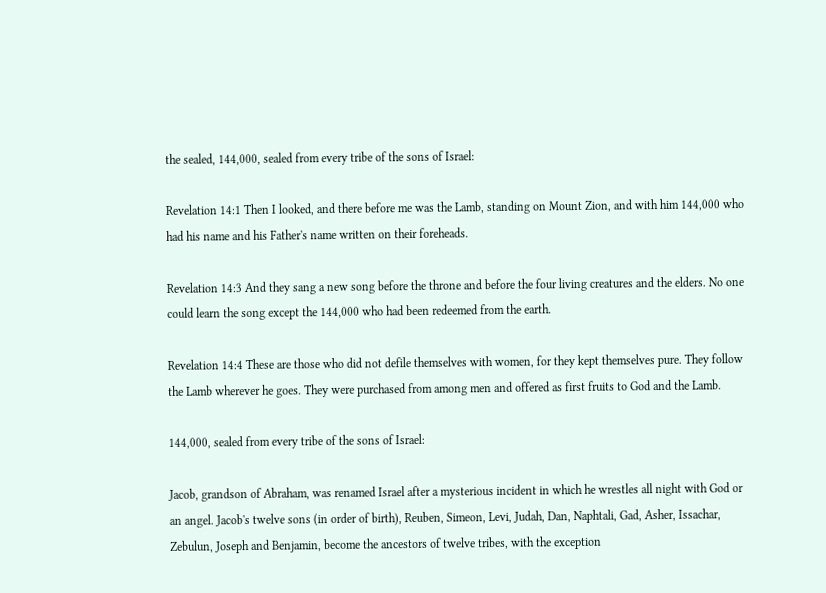the sealed, 144,000, sealed from every tribe of the sons of Israel:

Revelation 14:1 Then I looked, and there before me was the Lamb, standing on Mount Zion, and with him 144,000 who had his name and his Father's name written on their foreheads.

Revelation 14:3 And they sang a new song before the throne and before the four living creatures and the elders. No one could learn the song except the 144,000 who had been redeemed from the earth.

Revelation 14:4 These are those who did not defile themselves with women, for they kept themselves pure. They follow the Lamb wherever he goes. They were purchased from among men and offered as first fruits to God and the Lamb.

144,000, sealed from every tribe of the sons of Israel:

Jacob, grandson of Abraham, was renamed Israel after a mysterious incident in which he wrestles all night with God or an angel. Jacob's twelve sons (in order of birth), Reuben, Simeon, Levi, Judah, Dan, Naphtali, Gad, Asher, Issachar, Zebulun, Joseph and Benjamin, become the ancestors of twelve tribes, with the exception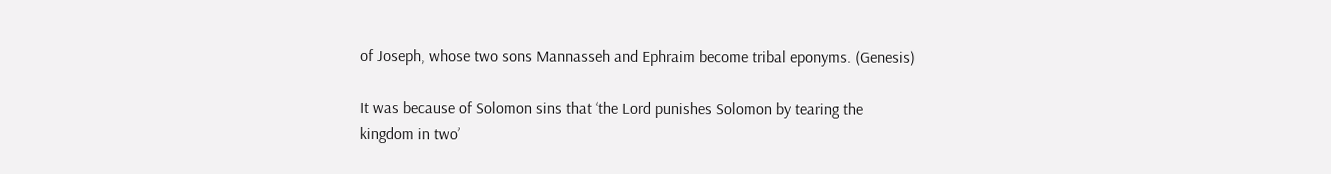of Joseph, whose two sons Mannasseh and Ephraim become tribal eponyms. (Genesis)

It was because of Solomon sins that ‘the Lord punishes Solomon by tearing the kingdom in two’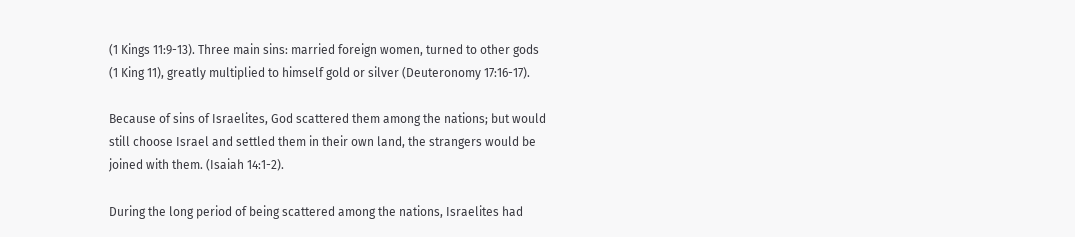(1 Kings 11:9-13). Three main sins: married foreign women, turned to other gods (1 King 11), greatly multiplied to himself gold or silver (Deuteronomy 17:16-17).

Because of sins of Israelites, God scattered them among the nations; but would still choose Israel and settled them in their own land, the strangers would be joined with them. (Isaiah 14:1-2).

During the long period of being scattered among the nations, Israelites had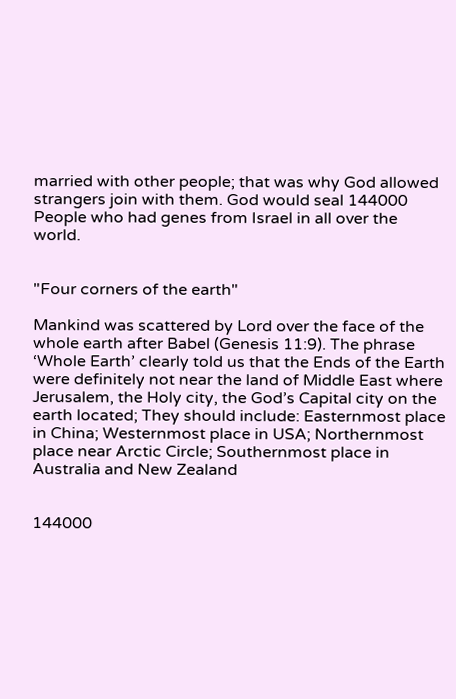married with other people; that was why God allowed strangers join with them. God would seal 144000 People who had genes from Israel in all over the world.


"Four corners of the earth"

Mankind was scattered by Lord over the face of the whole earth after Babel (Genesis 11:9). The phrase ‘Whole Earth’ clearly told us that the Ends of the Earth were definitely not near the land of Middle East where Jerusalem, the Holy city, the God’s Capital city on the earth located; They should include: Easternmost place in China; Westernmost place in USA; Northernmost place near Arctic Circle; Southernmost place in Australia and New Zealand


144000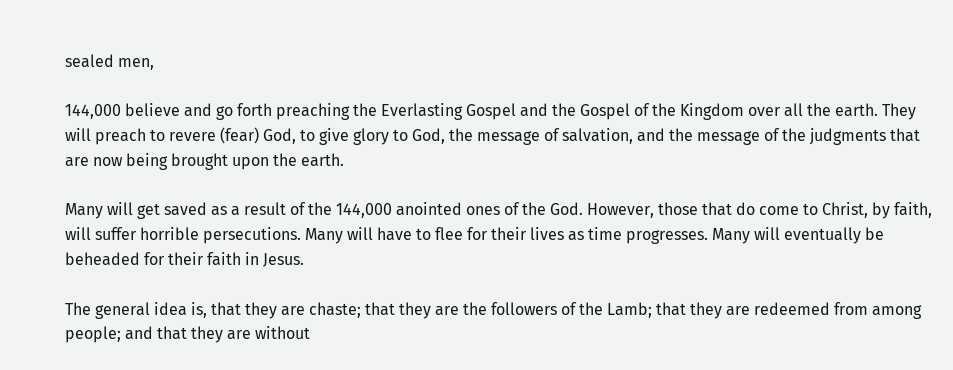sealed men,

144,000 believe and go forth preaching the Everlasting Gospel and the Gospel of the Kingdom over all the earth. They will preach to revere (fear) God, to give glory to God, the message of salvation, and the message of the judgments that are now being brought upon the earth.

Many will get saved as a result of the 144,000 anointed ones of the God. However, those that do come to Christ, by faith, will suffer horrible persecutions. Many will have to flee for their lives as time progresses. Many will eventually be beheaded for their faith in Jesus.

The general idea is, that they are chaste; that they are the followers of the Lamb; that they are redeemed from among people; and that they are without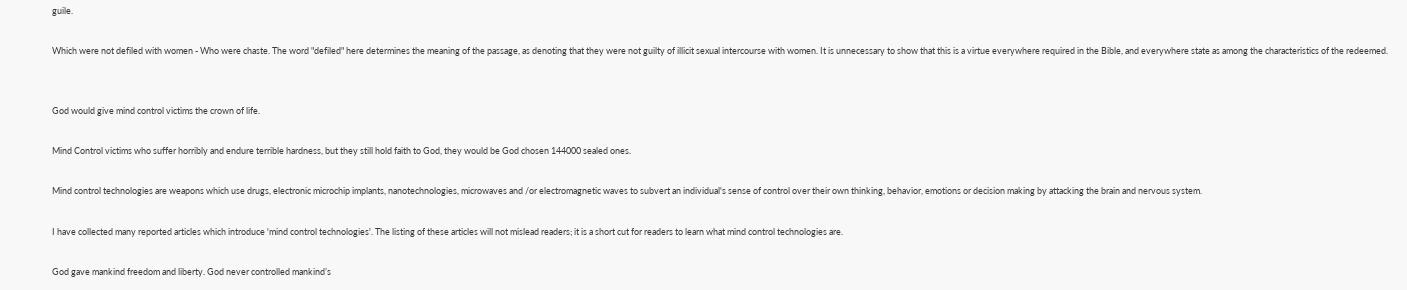guile.

Which were not defiled with women - Who were chaste. The word "defiled" here determines the meaning of the passage, as denoting that they were not guilty of illicit sexual intercourse with women. It is unnecessary to show that this is a virtue everywhere required in the Bible, and everywhere state as among the characteristics of the redeemed.


God would give mind control victims the crown of life.

Mind Control victims who suffer horribly and endure terrible hardness, but they still hold faith to God, they would be God chosen 144000 sealed ones.

Mind control technologies are weapons which use drugs, electronic microchip implants, nanotechnologies, microwaves and /or electromagnetic waves to subvert an individual's sense of control over their own thinking, behavior, emotions or decision making by attacking the brain and nervous system.

I have collected many reported articles which introduce 'mind control technologies'. The listing of these articles will not mislead readers; it is a short cut for readers to learn what mind control technologies are.

God gave mankind freedom and liberty. God never controlled mankind’s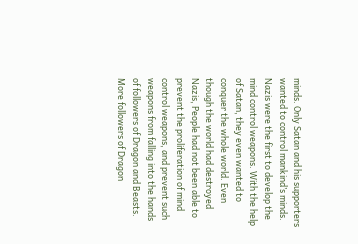minds. Only Satan and his supporters wanted to control mankind’s minds. Nazis were the first to develop the mind control weapons. With the help of Satan, they even wanted to conquer the whole world. Even though the world had destroyed Nazis, People had not been able to prevent the proliferation of mind control weapons, and prevent such weapons from falling into the hands of followers of Dragon and Beasts. More followers of Dragon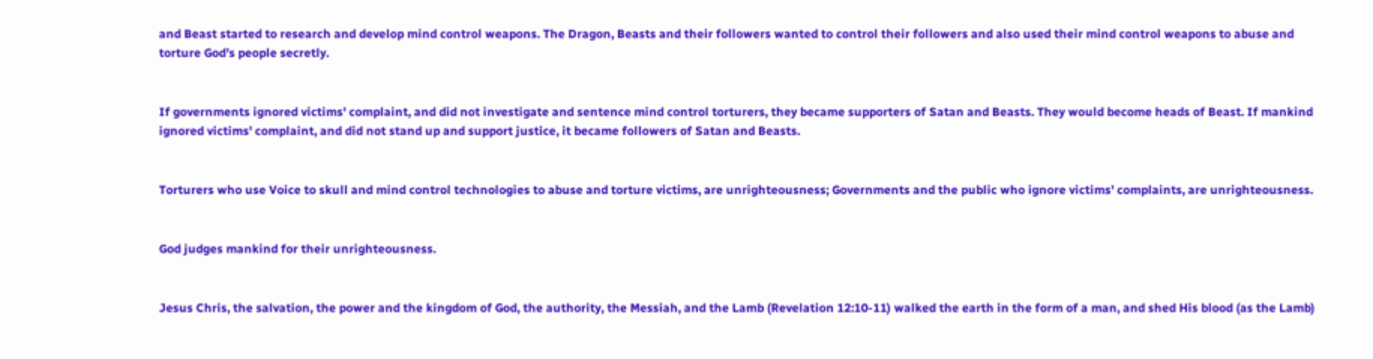and Beast started to research and develop mind control weapons. The Dragon, Beasts and their followers wanted to control their followers and also used their mind control weapons to abuse and torture God’s people secretly.


If governments ignored victims' complaint, and did not investigate and sentence mind control torturers, they became supporters of Satan and Beasts. They would become heads of Beast. If mankind ignored victims' complaint, and did not stand up and support justice, it became followers of Satan and Beasts.


Torturers who use Voice to skull and mind control technologies to abuse and torture victims, are unrighteousness; Governments and the public who ignore victims' complaints, are unrighteousness.


God judges mankind for their unrighteousness.


Jesus Chris, the salvation, the power and the kingdom of God, the authority, the Messiah, and the Lamb (Revelation 12:10-11) walked the earth in the form of a man, and shed His blood (as the Lamb)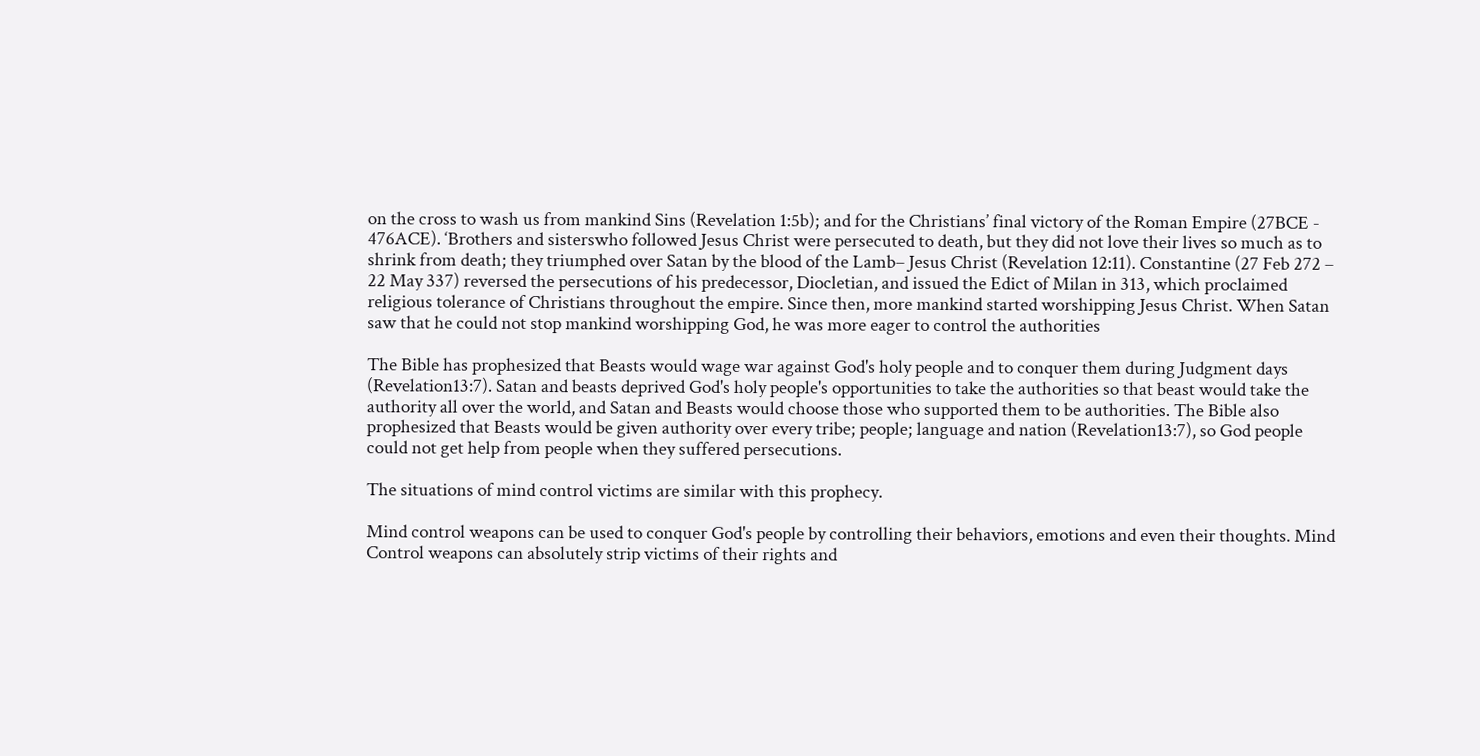on the cross to wash us from mankind Sins (Revelation 1:5b); and for the Christians’ final victory of the Roman Empire (27BCE - 476ACE). ‘Brothers and sisterswho followed Jesus Christ were persecuted to death, but they did not love their lives so much as to shrink from death; they triumphed over Satan by the blood of the Lamb– Jesus Christ (Revelation 12:11). Constantine (27 Feb 272 – 22 May 337) reversed the persecutions of his predecessor, Diocletian, and issued the Edict of Milan in 313, which proclaimed religious tolerance of Christians throughout the empire. Since then, more mankind started worshipping Jesus Christ. When Satan saw that he could not stop mankind worshipping God, he was more eager to control the authorities

The Bible has prophesized that Beasts would wage war against God's holy people and to conquer them during Judgment days (Revelation13:7). Satan and beasts deprived God's holy people's opportunities to take the authorities so that beast would take the authority all over the world, and Satan and Beasts would choose those who supported them to be authorities. The Bible also prophesized that Beasts would be given authority over every tribe; people; language and nation (Revelation13:7), so God people could not get help from people when they suffered persecutions.

The situations of mind control victims are similar with this prophecy.

Mind control weapons can be used to conquer God's people by controlling their behaviors, emotions and even their thoughts. Mind Control weapons can absolutely strip victims of their rights and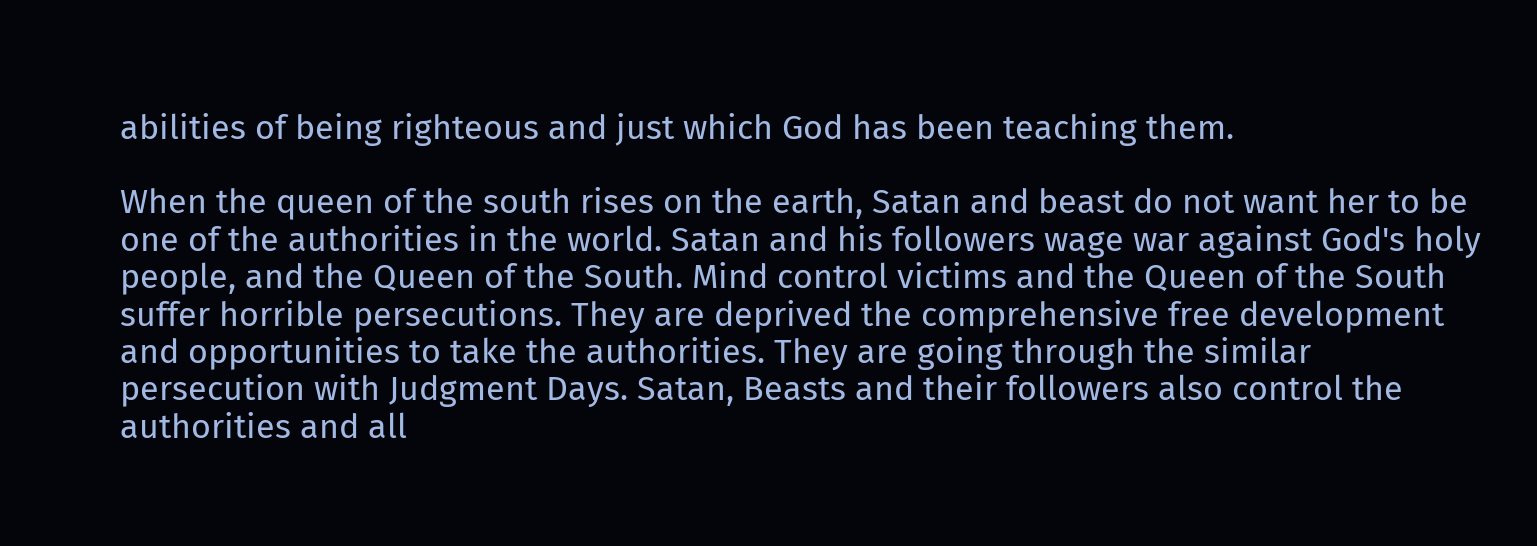abilities of being righteous and just which God has been teaching them.

When the queen of the south rises on the earth, Satan and beast do not want her to be one of the authorities in the world. Satan and his followers wage war against God's holy people, and the Queen of the South. Mind control victims and the Queen of the South suffer horrible persecutions. They are deprived the comprehensive free development and opportunities to take the authorities. They are going through the similar persecution with Judgment Days. Satan, Beasts and their followers also control the authorities and all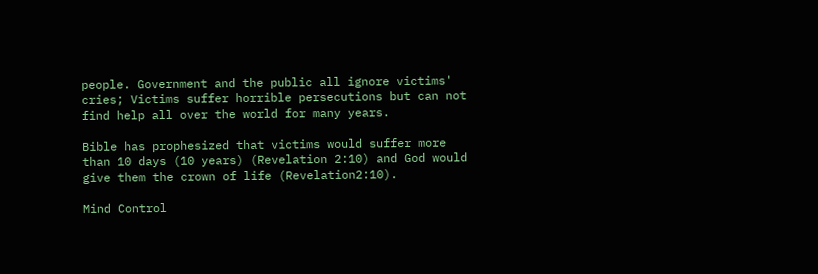people. Government and the public all ignore victims' cries; Victims suffer horrible persecutions but can not find help all over the world for many years.

Bible has prophesized that victims would suffer more than 10 days (10 years) (Revelation 2:10) and God would give them the crown of life (Revelation2:10).

Mind Control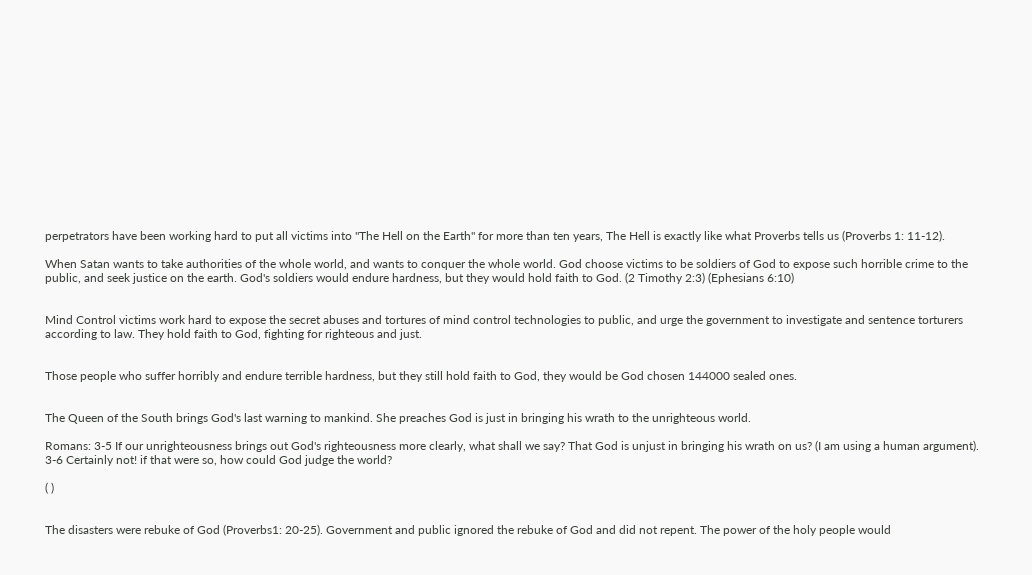perpetrators have been working hard to put all victims into "The Hell on the Earth" for more than ten years, The Hell is exactly like what Proverbs tells us (Proverbs 1: 11-12).

When Satan wants to take authorities of the whole world, and wants to conquer the whole world. God choose victims to be soldiers of God to expose such horrible crime to the public, and seek justice on the earth. God's soldiers would endure hardness, but they would hold faith to God. (2 Timothy 2:3) (Ephesians 6:10)


Mind Control victims work hard to expose the secret abuses and tortures of mind control technologies to public, and urge the government to investigate and sentence torturers according to law. They hold faith to God, fighting for righteous and just.


Those people who suffer horribly and endure terrible hardness, but they still hold faith to God, they would be God chosen 144000 sealed ones.


The Queen of the South brings God's last warning to mankind. She preaches God is just in bringing his wrath to the unrighteous world.

Romans: 3-5 If our unrighteousness brings out God's righteousness more clearly, what shall we say? That God is unjust in bringing his wrath on us? (I am using a human argument). 3-6 Certainly not! if that were so, how could God judge the world?

( )


The disasters were rebuke of God (Proverbs1: 20-25). Government and public ignored the rebuke of God and did not repent. The power of the holy people would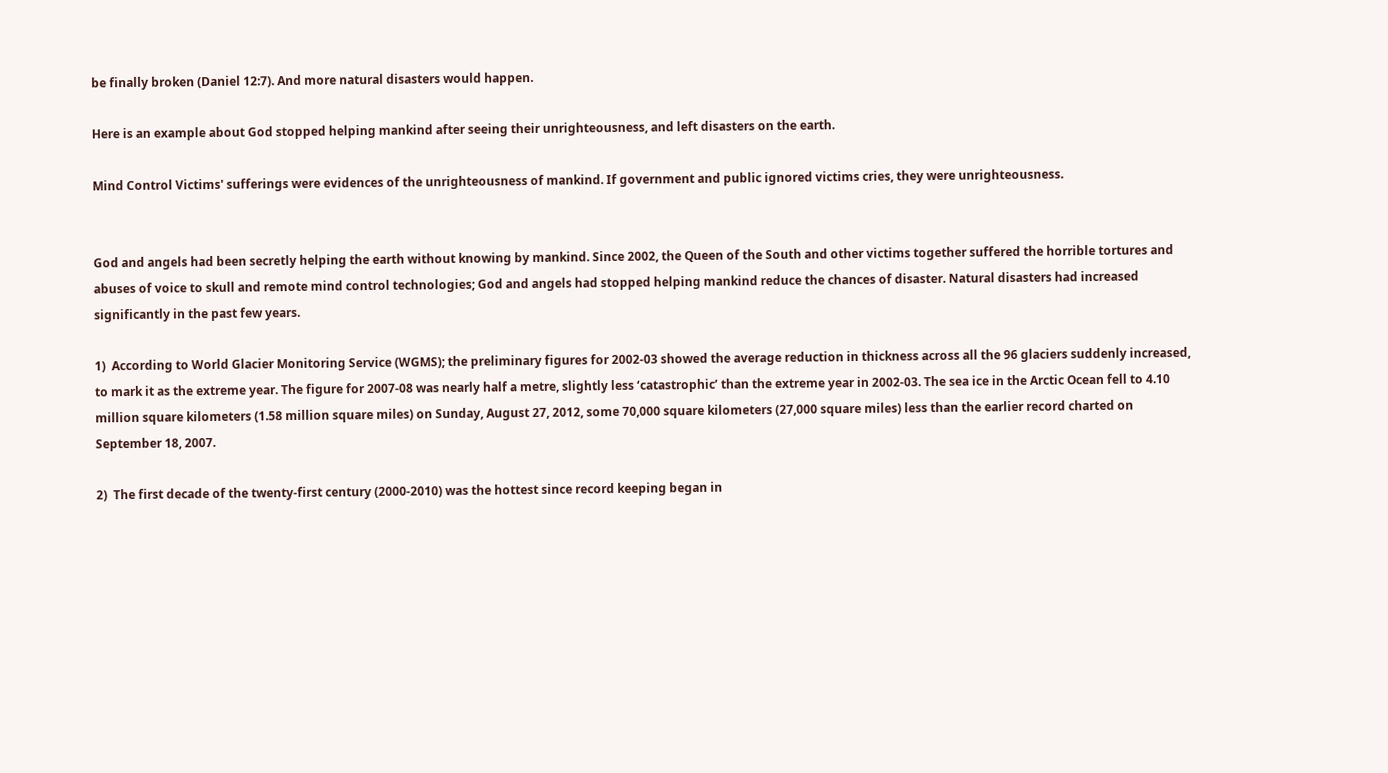be finally broken (Daniel 12:7). And more natural disasters would happen.

Here is an example about God stopped helping mankind after seeing their unrighteousness, and left disasters on the earth.

Mind Control Victims' sufferings were evidences of the unrighteousness of mankind. If government and public ignored victims cries, they were unrighteousness.


God and angels had been secretly helping the earth without knowing by mankind. Since 2002, the Queen of the South and other victims together suffered the horrible tortures and abuses of voice to skull and remote mind control technologies; God and angels had stopped helping mankind reduce the chances of disaster. Natural disasters had increased significantly in the past few years.

1)  According to World Glacier Monitoring Service (WGMS); the preliminary figures for 2002-03 showed the average reduction in thickness across all the 96 glaciers suddenly increased, to mark it as the extreme year. The figure for 2007-08 was nearly half a metre, slightly less ‘catastrophic’ than the extreme year in 2002-03. The sea ice in the Arctic Ocean fell to 4.10 million square kilometers (1.58 million square miles) on Sunday, August 27, 2012, some 70,000 square kilometers (27,000 square miles) less than the earlier record charted on September 18, 2007.

2)  The first decade of the twenty-first century (2000-2010) was the hottest since record keeping began in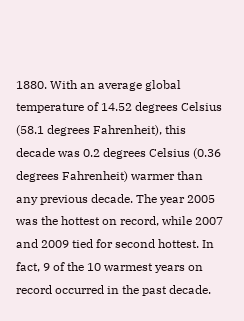1880. With an average global temperature of 14.52 degrees Celsius (58.1 degrees Fahrenheit), this decade was 0.2 degrees Celsius (0.36 degrees Fahrenheit) warmer than any previous decade. The year 2005 was the hottest on record, while 2007 and 2009 tied for second hottest. In fact, 9 of the 10 warmest years on record occurred in the past decade.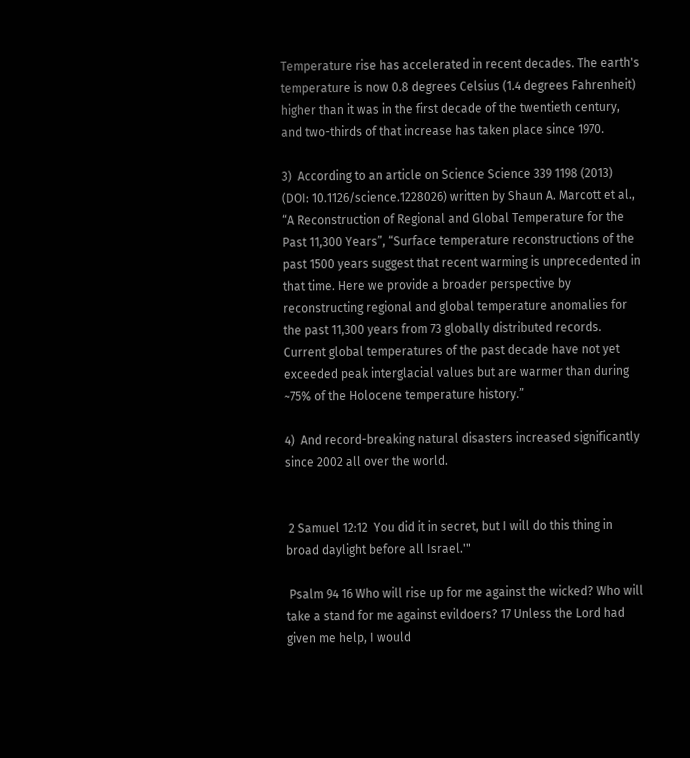Temperature rise has accelerated in recent decades. The earth's temperature is now 0.8 degrees Celsius (1.4 degrees Fahrenheit) higher than it was in the first decade of the twentieth century, and two-thirds of that increase has taken place since 1970.

3)  According to an article on Science Science 339 1198 (2013) (DOI: 10.1126/science.1228026) written by Shaun A. Marcott et al., “A Reconstruction of Regional and Global Temperature for the Past 11,300 Years”, “Surface temperature reconstructions of the past 1500 years suggest that recent warming is unprecedented in that time. Here we provide a broader perspective by reconstructing regional and global temperature anomalies for the past 11,300 years from 73 globally distributed records. Current global temperatures of the past decade have not yet exceeded peak interglacial values but are warmer than during ~75% of the Holocene temperature history.”

4)  And record-breaking natural disasters increased significantly since 2002 all over the world.


 2 Samuel 12:12  You did it in secret, but I will do this thing in broad daylight before all Israel.'"

 Psalm 94 16 Who will rise up for me against the wicked? Who will take a stand for me against evildoers? 17 Unless the Lord had given me help, I would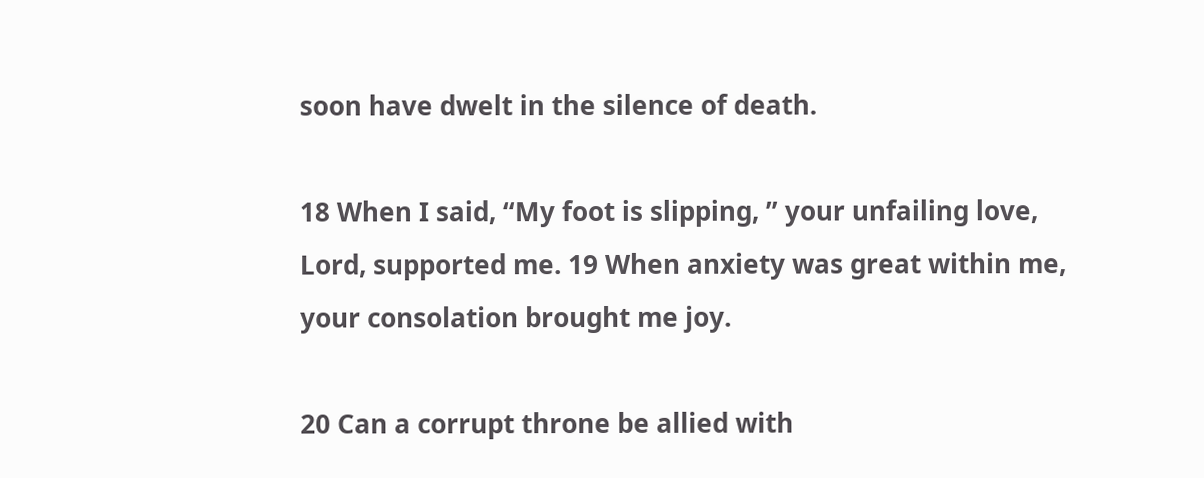soon have dwelt in the silence of death.

18 When I said, “My foot is slipping, ” your unfailing love, Lord, supported me. 19 When anxiety was great within me, your consolation brought me joy.

20 Can a corrupt throne be allied with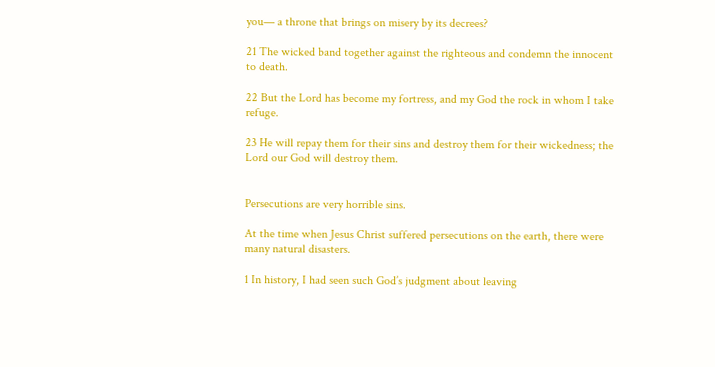you— a throne that brings on misery by its decrees?

21 The wicked band together against the righteous and condemn the innocent to death.

22 But the Lord has become my fortress, and my God the rock in whom I take refuge.

23 He will repay them for their sins and destroy them for their wickedness; the Lord our God will destroy them.


Persecutions are very horrible sins.

At the time when Jesus Christ suffered persecutions on the earth, there were many natural disasters.

1 In history, I had seen such God’s judgment about leaving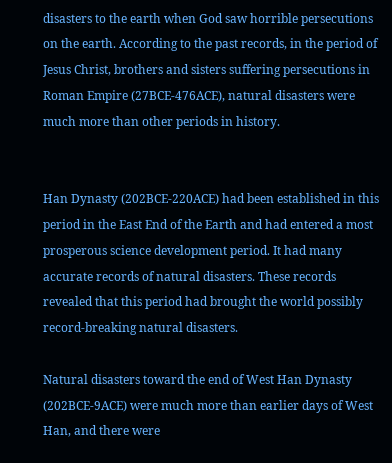disasters to the earth when God saw horrible persecutions on the earth. According to the past records, in the period of Jesus Christ, brothers and sisters suffering persecutions in Roman Empire (27BCE-476ACE), natural disasters were much more than other periods in history.


Han Dynasty (202BCE-220ACE) had been established in this period in the East End of the Earth and had entered a most prosperous science development period. It had many accurate records of natural disasters. These records revealed that this period had brought the world possibly record-breaking natural disasters.

Natural disasters toward the end of West Han Dynasty (202BCE-9ACE) were much more than earlier days of West Han, and there were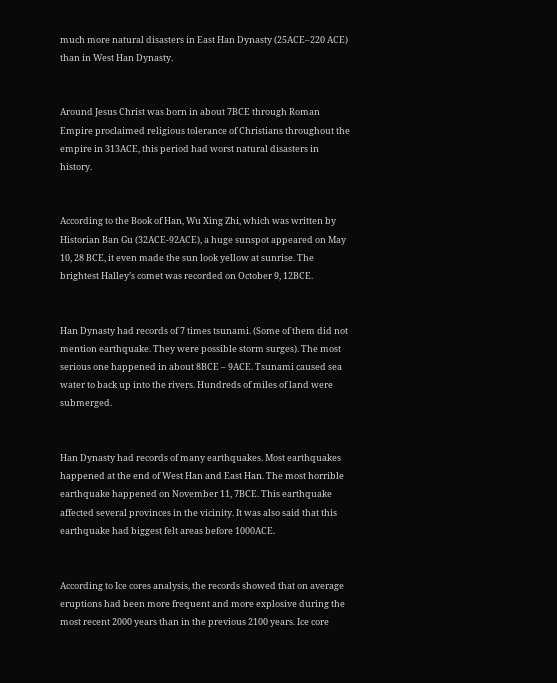much more natural disasters in East Han Dynasty (25ACE–220 ACE) than in West Han Dynasty.


Around Jesus Christ was born in about 7BCE through Roman Empire proclaimed religious tolerance of Christians throughout the empire in 313ACE, this period had worst natural disasters in history.


According to the Book of Han, Wu Xing Zhi, which was written by Historian Ban Gu (32ACE-92ACE), a huge sunspot appeared on May 10, 28 BCE, it even made the sun look yellow at sunrise. The brightest Halley’s comet was recorded on October 9, 12BCE.


Han Dynasty had records of 7 times tsunami. (Some of them did not mention earthquake. They were possible storm surges). The most serious one happened in about 8BCE – 9ACE. Tsunami caused sea water to back up into the rivers. Hundreds of miles of land were submerged.


Han Dynasty had records of many earthquakes. Most earthquakes happened at the end of West Han and East Han. The most horrible earthquake happened on November 11, 7BCE. This earthquake affected several provinces in the vicinity. It was also said that this earthquake had biggest felt areas before 1000ACE.


According to Ice cores analysis, the records showed that on average eruptions had been more frequent and more explosive during the most recent 2000 years than in the previous 2100 years. Ice core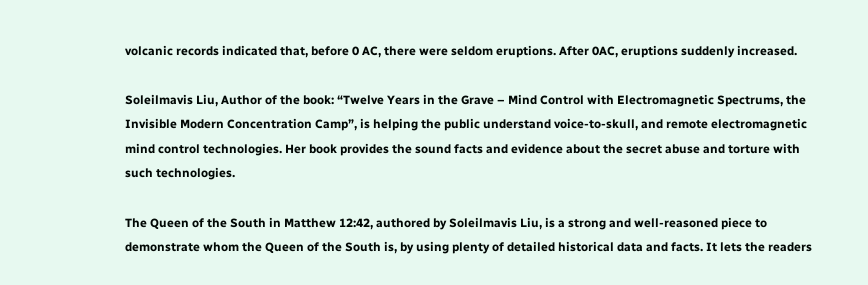volcanic records indicated that, before 0 AC, there were seldom eruptions. After 0AC, eruptions suddenly increased.

Soleilmavis Liu, Author of the book: “Twelve Years in the Grave – Mind Control with Electromagnetic Spectrums, the Invisible Modern Concentration Camp”, is helping the public understand voice-to-skull, and remote electromagnetic mind control technologies. Her book provides the sound facts and evidence about the secret abuse and torture with such technologies.

The Queen of the South in Matthew 12:42, authored by Soleilmavis Liu, is a strong and well-reasoned piece to demonstrate whom the Queen of the South is, by using plenty of detailed historical data and facts. It lets the readers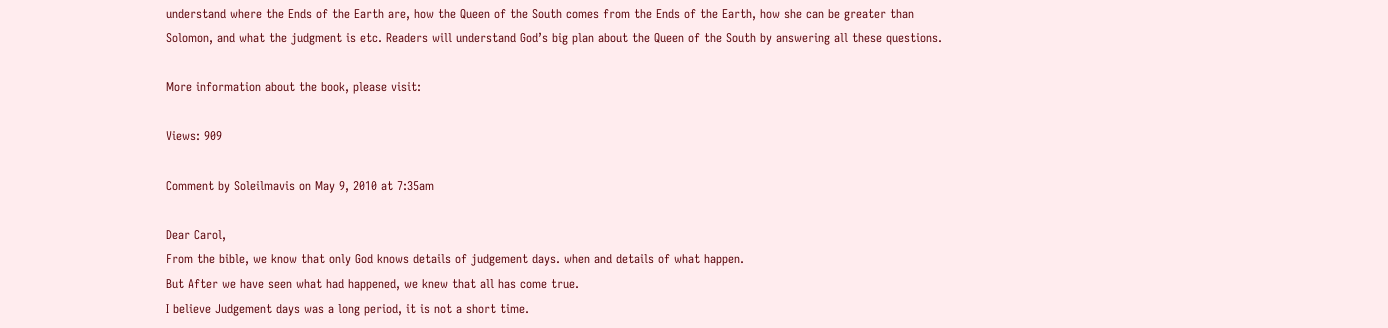understand where the Ends of the Earth are, how the Queen of the South comes from the Ends of the Earth, how she can be greater than Solomon, and what the judgment is etc. Readers will understand God’s big plan about the Queen of the South by answering all these questions.

More information about the book, please visit:

Views: 909

Comment by Soleilmavis on May 9, 2010 at 7:35am

Dear Carol,
From the bible, we know that only God knows details of judgement days. when and details of what happen.
But After we have seen what had happened, we knew that all has come true.
I believe Judgement days was a long period, it is not a short time.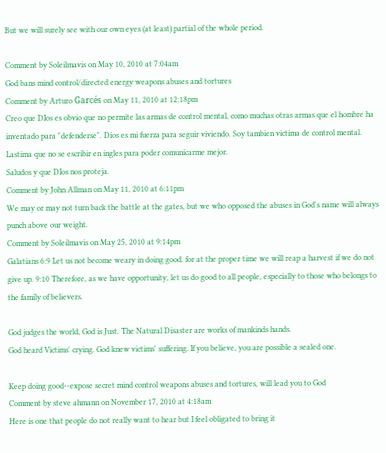But we will surely see with our own eyes (at least) partial of the whole period.

Comment by Soleilmavis on May 10, 2010 at 7:04am
God bans mind control/directed energy weapons abuses and tortures
Comment by Arturo Garcés on May 11, 2010 at 12:18pm
Creo que DIos es obvio que no permite las armas de control mental, como muchas otras armas que el hombre ha inventado para "defenderse". Dios es mi fuerza para seguir viviendo. Soy tambien victima de control mental. Lastima que no se escribir en ingles para poder comunicarme mejor.
Saludos y que DIos nos proteja.
Comment by John Allman on May 11, 2010 at 6:11pm
We may or may not turn back the battle at the gates, but we who opposed the abuses in God's name will always punch above our weight.
Comment by Soleilmavis on May 25, 2010 at 9:14pm
Galatians 6:9 Let us not become weary in doing good. for at the proper time we will reap a harvest if we do not give up. 9:10 Therefore, as we have opportunity, let us do good to all people, especially to those who belongs to the family of believers.

God judges the world, God is Just. The Natural Disaster are works of mankinds hands.
God heard Victims' crying. God knew victims' suffering. If you believe, you are possible a sealed one.

Keep doing good--expose secret mind control weapons abuses and tortures, will lead you to God
Comment by steve ahmann on November 17, 2010 at 4:18am
Here is one that people do not really want to hear but I feel obligated to bring it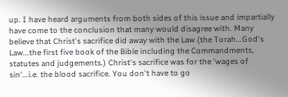up. I have heard arguments from both sides of this issue and impartially have come to the conclusion that many would disagree with. Many believe that Christ's sacrifice did away with the Law (the Torah...God's Law...the first five book of the Bible including the Commandments, statutes and judgements.) Christ's sacrifice was for the 'wages of sin'...i.e. the blood sacrifice. You don't have to go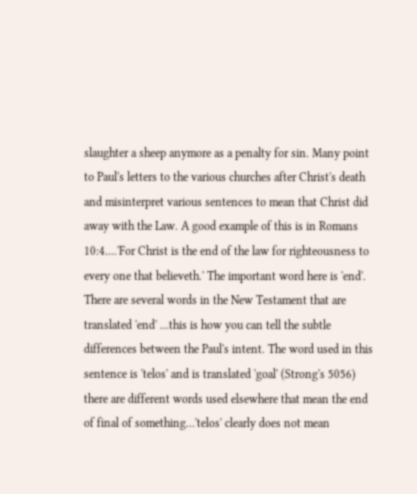slaughter a sheep anymore as a penalty for sin. Many point to Paul's letters to the various churches after Christ's death and misinterpret various sentences to mean that Christ did away with the Law. A good example of this is in Romans 10:4....'For Christ is the end of the law for righteousness to every one that believeth.' The important word here is 'end'. There are several words in the New Testament that are translated 'end' ...this is how you can tell the subtle differences between the Paul's intent. The word used in this sentence is 'telos' and is translated 'goal' (Strong's 5056) there are different words used elsewhere that mean the end of final of something…'telos' clearly does not mean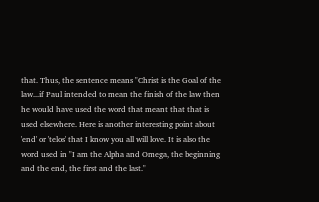that. Thus, the sentence means "Christ is the Goal of the law...if Paul intended to mean the finish of the law then he would have used the word that meant that that is used elsewhere. Here is another interesting point about 'end' or 'telos' that I know you all will love. It is also the word used in "I am the Alpha and Omega, the beginning and the end, the first and the last."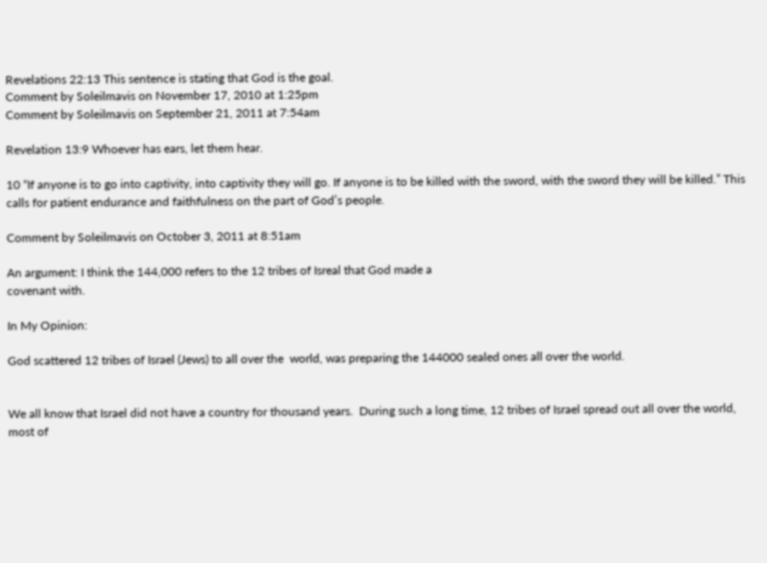Revelations 22:13 This sentence is stating that God is the goal.
Comment by Soleilmavis on November 17, 2010 at 1:25pm
Comment by Soleilmavis on September 21, 2011 at 7:54am

Revelation 13:9 Whoever has ears, let them hear.

10 “If anyone is to go into captivity, into captivity they will go. If anyone is to be killed with the sword, with the sword they will be killed.” This calls for patient endurance and faithfulness on the part of God’s people.

Comment by Soleilmavis on October 3, 2011 at 8:51am

An argument: I think the 144,000 refers to the 12 tribes of Isreal that God made a
covenant with.

In My Opinion:

God scattered 12 tribes of Israel (Jews) to all over the  world, was preparing the 144000 sealed ones all over the world.


We all know that Israel did not have a country for thousand years.  During such a long time, 12 tribes of Israel spread out all over the world, most of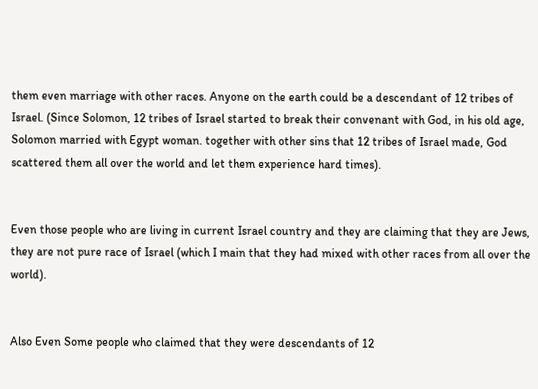them even marriage with other races. Anyone on the earth could be a descendant of 12 tribes of Israel. (Since Solomon, 12 tribes of Israel started to break their convenant with God, in his old age, Solomon married with Egypt woman. together with other sins that 12 tribes of Israel made, God scattered them all over the world and let them experience hard times).


Even those people who are living in current Israel country and they are claiming that they are Jews, they are not pure race of Israel (which I main that they had mixed with other races from all over the world).


Also Even Some people who claimed that they were descendants of 12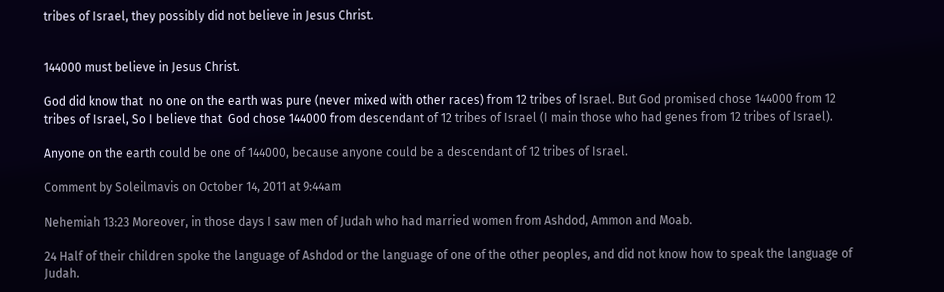tribes of Israel, they possibly did not believe in Jesus Christ.


144000 must believe in Jesus Christ.

God did know that  no one on the earth was pure (never mixed with other races) from 12 tribes of Israel. But God promised chose 144000 from 12 tribes of Israel, So I believe that  God chose 144000 from descendant of 12 tribes of Israel (I main those who had genes from 12 tribes of Israel).

Anyone on the earth could be one of 144000, because anyone could be a descendant of 12 tribes of Israel.

Comment by Soleilmavis on October 14, 2011 at 9:44am

Nehemiah 13:23 Moreover, in those days I saw men of Judah who had married women from Ashdod, Ammon and Moab.

24 Half of their children spoke the language of Ashdod or the language of one of the other peoples, and did not know how to speak the language of Judah.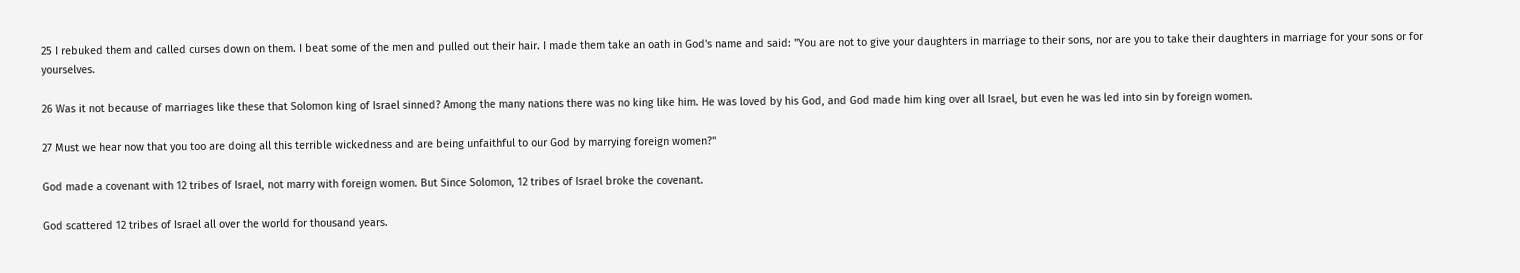25 I rebuked them and called curses down on them. I beat some of the men and pulled out their hair. I made them take an oath in God's name and said: "You are not to give your daughters in marriage to their sons, nor are you to take their daughters in marriage for your sons or for yourselves.

26 Was it not because of marriages like these that Solomon king of Israel sinned? Among the many nations there was no king like him. He was loved by his God, and God made him king over all Israel, but even he was led into sin by foreign women.

27 Must we hear now that you too are doing all this terrible wickedness and are being unfaithful to our God by marrying foreign women?"

God made a covenant with 12 tribes of Israel, not marry with foreign women. But Since Solomon, 12 tribes of Israel broke the covenant.

God scattered 12 tribes of Israel all over the world for thousand years.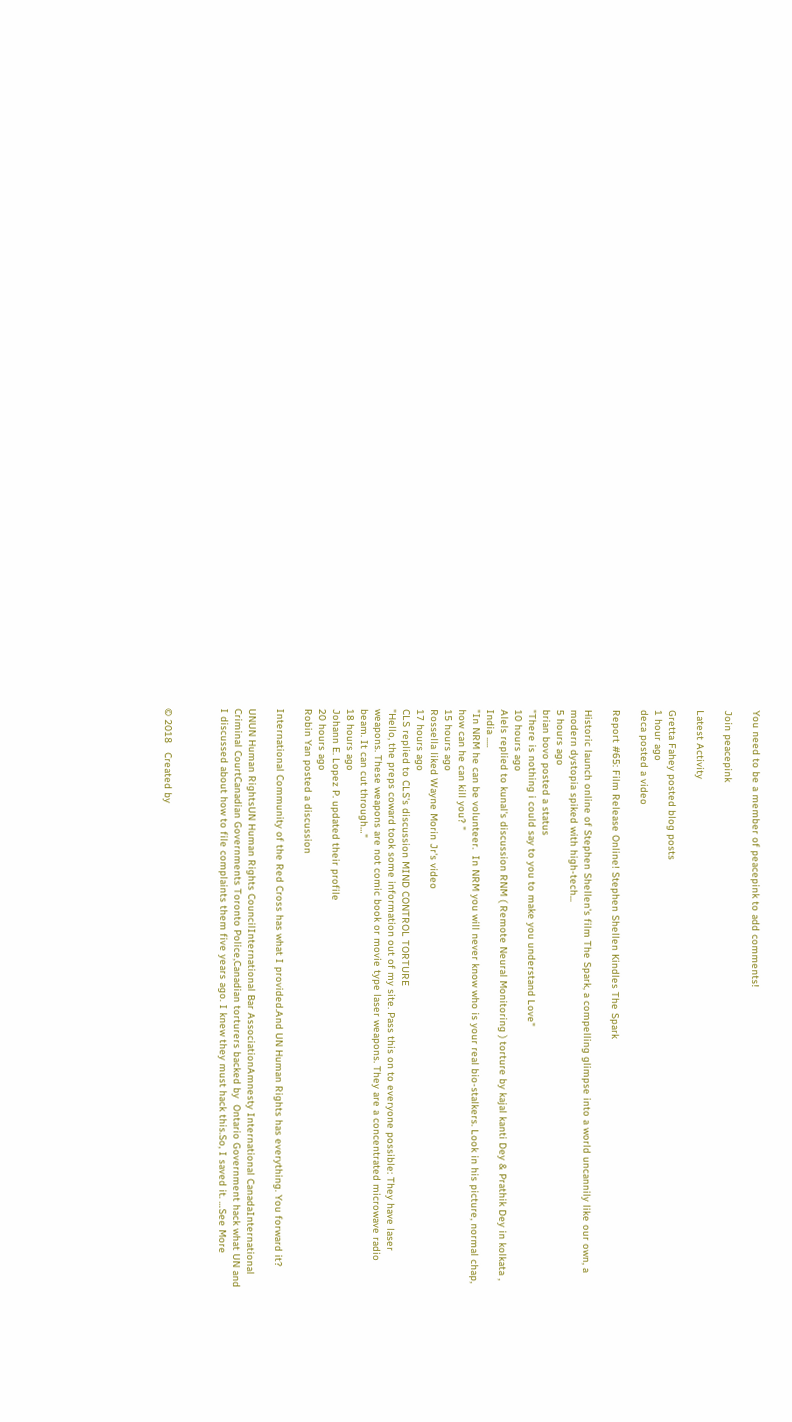You need to be a member of peacepink to add comments!

Join peacepink

Latest Activity

Gretta Fahey posted blog posts
1 hour ago
deca posted a video

Report #65: Film Release Online! Stephen Shellen Kindles The Spark

Historic launch online of Stephen Shellen's film The Spark, a compelling glimpse into a world uncannily like our own, a modern dystopia spiked with high-tech...
5 hours ago
brian bovo posted a status
"There is nothing i could say to you to make you understand Love"
10 hours ago
Alels replied to kunal's discussion RNM ( Remote Neural Monitoring ) torture by kajal kanti Dey & Prathik Dey in kolkata , India .....
"In NRM he can be volunteer.  In NRM you will never know who is your real bio-stalkers. Look in his picture, normal chap, how can he can kill you? "
15 hours ago
Rossella liked Wayne Morin Jr's video
17 hours ago
CLS replied to CLS's discussion MIND CONTROL TORTURE
"Hello, the preps coward took some information out of my site. Pass this on to everyone possible: They have laser weapons. These weapons are not comic book or movie type laser weapons. They are a concentrated microwave radio beam. It can cut through…"
18 hours ago
Johann E. Lopez P. updated their profile
20 hours ago
Robin Yan posted a discussion

International Community of the Red Cross has what I provided.And UN Human Rights has everything. You forward it?

UNUN Human RightsUN Human Rights CouncilInternational Bar AssociationAmnesty International CanadaInternational Criminal CourtCanadian Governments Toronto Police,Canadian torturers backed by  Ontario Government hack what UN and I discussed about how to file complaints them five years ago. I knew they must hack this.So, I saved it. …See More



© 2018   Created by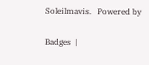Soleilmavis.   Powered by

Badges  |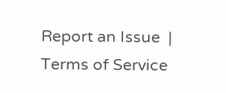Report an Issue  |  Terms of Service